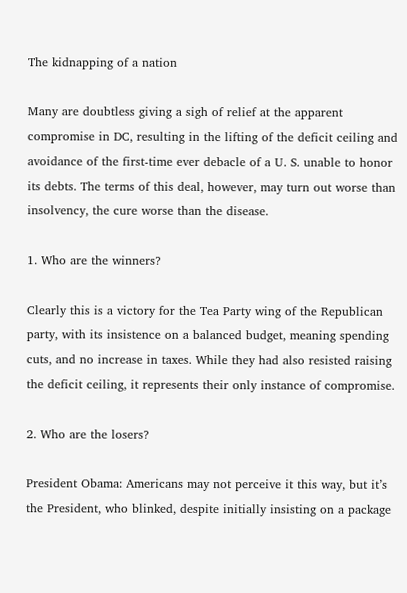The kidnapping of a nation

Many are doubtless giving a sigh of relief at the apparent compromise in DC, resulting in the lifting of the deficit ceiling and avoidance of the first-time ever debacle of a U. S. unable to honor its debts. The terms of this deal, however, may turn out worse than insolvency, the cure worse than the disease.

1. Who are the winners?

Clearly this is a victory for the Tea Party wing of the Republican party, with its insistence on a balanced budget, meaning spending cuts, and no increase in taxes. While they had also resisted raising the deficit ceiling, it represents their only instance of compromise.

2. Who are the losers?

President Obama: Americans may not perceive it this way, but it’s the President, who blinked, despite initially insisting on a package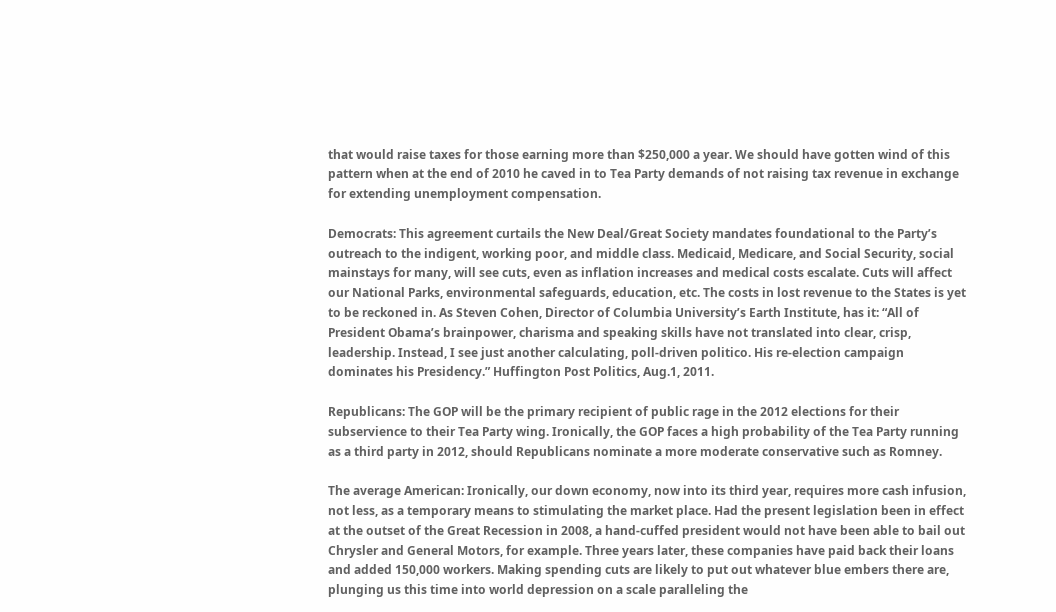that would raise taxes for those earning more than $250,000 a year. We should have gotten wind of this pattern when at the end of 2010 he caved in to Tea Party demands of not raising tax revenue in exchange for extending unemployment compensation.

Democrats: This agreement curtails the New Deal/Great Society mandates foundational to the Party’s outreach to the indigent, working poor, and middle class. Medicaid, Medicare, and Social Security, social mainstays for many, will see cuts, even as inflation increases and medical costs escalate. Cuts will affect our National Parks, environmental safeguards, education, etc. The costs in lost revenue to the States is yet to be reckoned in. As Steven Cohen, Director of Columbia University’s Earth Institute, has it: “All of President Obama’s brainpower, charisma and speaking skills have not translated into clear, crisp, leadership. Instead, I see just another calculating, poll-driven politico. His re-election campaign dominates his Presidency.” Huffington Post Politics, Aug.1, 2011.

Republicans: The GOP will be the primary recipient of public rage in the 2012 elections for their subservience to their Tea Party wing. Ironically, the GOP faces a high probability of the Tea Party running as a third party in 2012, should Republicans nominate a more moderate conservative such as Romney.

The average American: Ironically, our down economy, now into its third year, requires more cash infusion, not less, as a temporary means to stimulating the market place. Had the present legislation been in effect at the outset of the Great Recession in 2008, a hand-cuffed president would not have been able to bail out Chrysler and General Motors, for example. Three years later, these companies have paid back their loans and added 150,000 workers. Making spending cuts are likely to put out whatever blue embers there are, plunging us this time into world depression on a scale paralleling the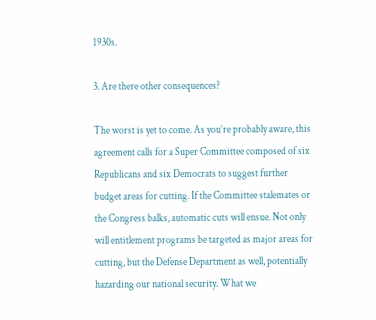1930s.

3. Are there other consequences?

The worst is yet to come. As you’re probably aware, this agreement calls for a Super Committee composed of six Republicans and six Democrats to suggest further budget areas for cutting. If the Committee stalemates or the Congress balks, automatic cuts will ensue. Not only will entitlement programs be targeted as major areas for cutting, but the Defense Department as well, potentially hazarding our national security. What we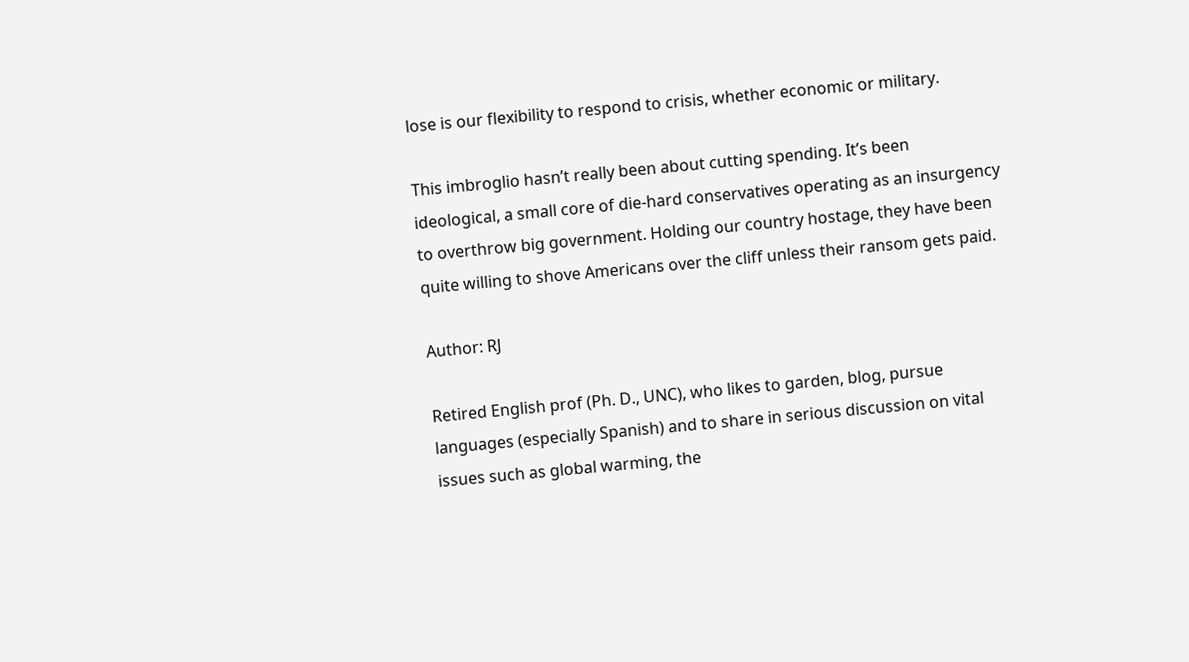lose is our flexibility to respond to crisis, whether economic or military.

This imbroglio hasn’t really been about cutting spending. It’s been ideological, a small core of die-hard conservatives operating as an insurgency to overthrow big government. Holding our country hostage, they have been quite willing to shove Americans over the cliff unless their ransom gets paid.

Author: RJ

Retired English prof (Ph. D., UNC), who likes to garden, blog, pursue languages (especially Spanish) and to share in serious discussion on vital issues such as global warming, the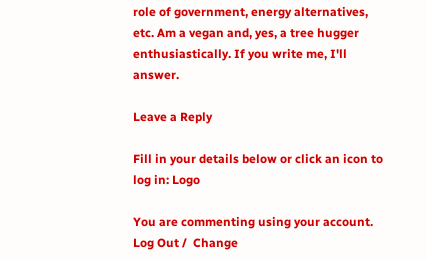role of government, energy alternatives, etc. Am a vegan and, yes, a tree hugger enthusiastically. If you write me, I'll answer.

Leave a Reply

Fill in your details below or click an icon to log in: Logo

You are commenting using your account. Log Out /  Change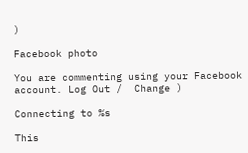)

Facebook photo

You are commenting using your Facebook account. Log Out /  Change )

Connecting to %s

This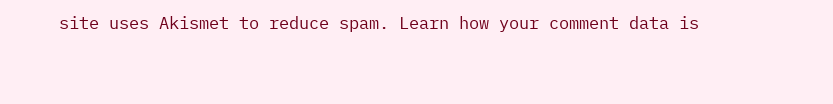site uses Akismet to reduce spam. Learn how your comment data is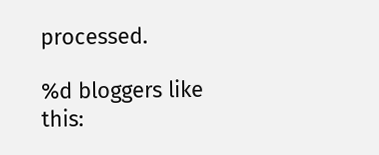processed.

%d bloggers like this: